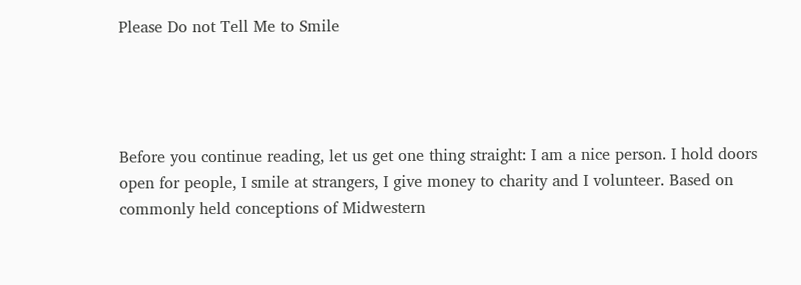Please Do not Tell Me to Smile




Before you continue reading, let us get one thing straight: I am a nice person. I hold doors open for people, I smile at strangers, I give money to charity and I volunteer. Based on commonly held conceptions of Midwestern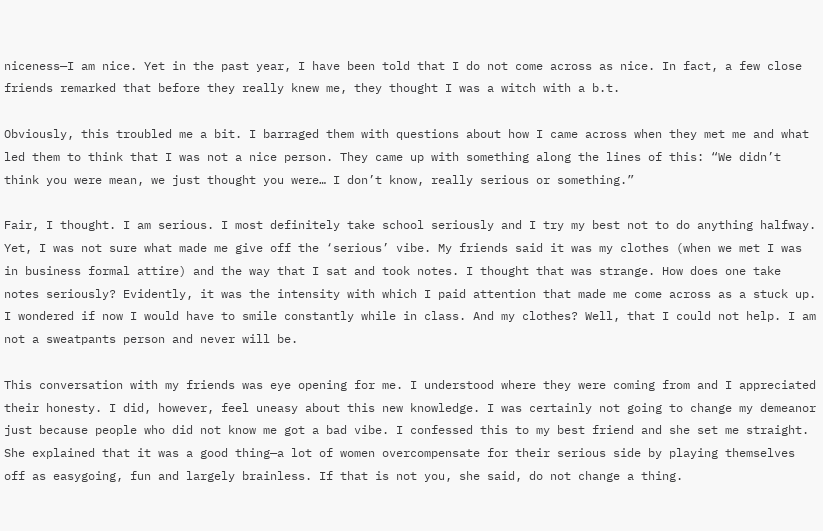niceness—I am nice. Yet in the past year, I have been told that I do not come across as nice. In fact, a few close friends remarked that before they really knew me, they thought I was a witch with a b.t.

Obviously, this troubled me a bit. I barraged them with questions about how I came across when they met me and what led them to think that I was not a nice person. They came up with something along the lines of this: “We didn’t think you were mean, we just thought you were… I don’t know, really serious or something.”

Fair, I thought. I am serious. I most definitely take school seriously and I try my best not to do anything halfway. Yet, I was not sure what made me give off the ‘serious’ vibe. My friends said it was my clothes (when we met I was in business formal attire) and the way that I sat and took notes. I thought that was strange. How does one take notes seriously? Evidently, it was the intensity with which I paid attention that made me come across as a stuck up. I wondered if now I would have to smile constantly while in class. And my clothes? Well, that I could not help. I am not a sweatpants person and never will be.

This conversation with my friends was eye opening for me. I understood where they were coming from and I appreciated their honesty. I did, however, feel uneasy about this new knowledge. I was certainly not going to change my demeanor just because people who did not know me got a bad vibe. I confessed this to my best friend and she set me straight. She explained that it was a good thing—a lot of women overcompensate for their serious side by playing themselves off as easygoing, fun and largely brainless. If that is not you, she said, do not change a thing.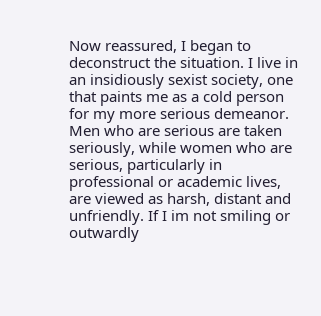Now reassured, I began to deconstruct the situation. I live in an insidiously sexist society, one that paints me as a cold person for my more serious demeanor. Men who are serious are taken seriously, while women who are serious, particularly in professional or academic lives, are viewed as harsh, distant and unfriendly. If I im not smiling or outwardly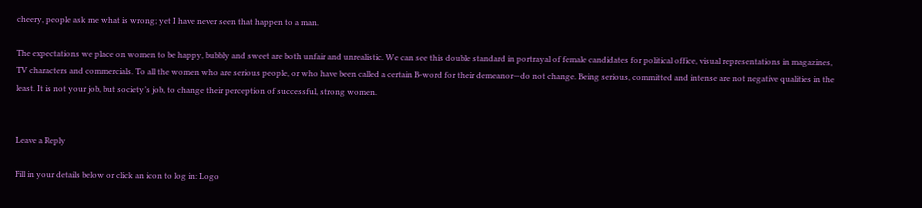cheery, people ask me what is wrong; yet I have never seen that happen to a man.

The expectations we place on women to be happy, bubbly and sweet are both unfair and unrealistic. We can see this double standard in portrayal of female candidates for political office, visual representations in magazines, TV characters and commercials. To all the women who are serious people, or who have been called a certain B-word for their demeanor—do not change. Being serious, committed and intense are not negative qualities in the least. It is not your job, but society’s job, to change their perception of successful, strong women.


Leave a Reply

Fill in your details below or click an icon to log in: Logo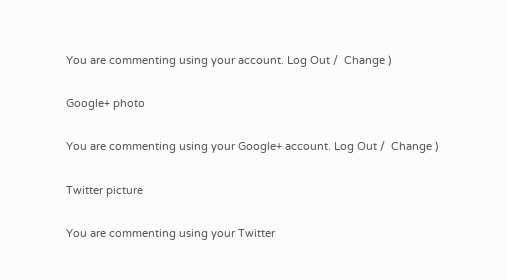You are commenting using your account. Log Out /  Change )

Google+ photo

You are commenting using your Google+ account. Log Out /  Change )

Twitter picture

You are commenting using your Twitter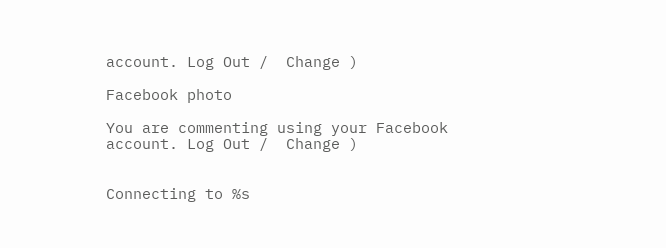account. Log Out /  Change )

Facebook photo

You are commenting using your Facebook account. Log Out /  Change )


Connecting to %s